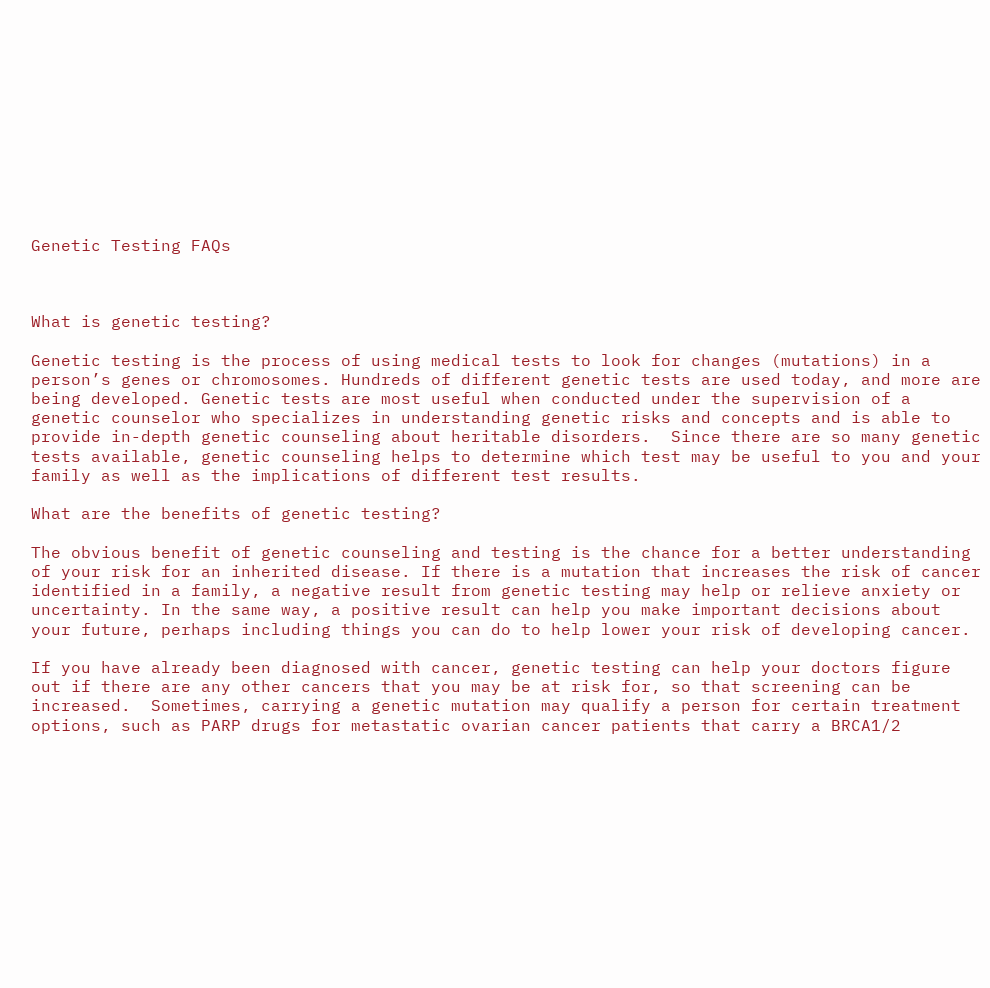Genetic Testing FAQs



What is genetic testing?

Genetic testing is the process of using medical tests to look for changes (mutations) in a person’s genes or chromosomes. Hundreds of different genetic tests are used today, and more are being developed. Genetic tests are most useful when conducted under the supervision of a genetic counselor who specializes in understanding genetic risks and concepts and is able to provide in-depth genetic counseling about heritable disorders.  Since there are so many genetic tests available, genetic counseling helps to determine which test may be useful to you and your family as well as the implications of different test results.

What are the benefits of genetic testing?

The obvious benefit of genetic counseling and testing is the chance for a better understanding of your risk for an inherited disease. If there is a mutation that increases the risk of cancer identified in a family, a negative result from genetic testing may help or relieve anxiety or uncertainty. In the same way, a positive result can help you make important decisions about your future, perhaps including things you can do to help lower your risk of developing cancer.

If you have already been diagnosed with cancer, genetic testing can help your doctors figure out if there are any other cancers that you may be at risk for, so that screening can be increased.  Sometimes, carrying a genetic mutation may qualify a person for certain treatment options, such as PARP drugs for metastatic ovarian cancer patients that carry a BRCA1/2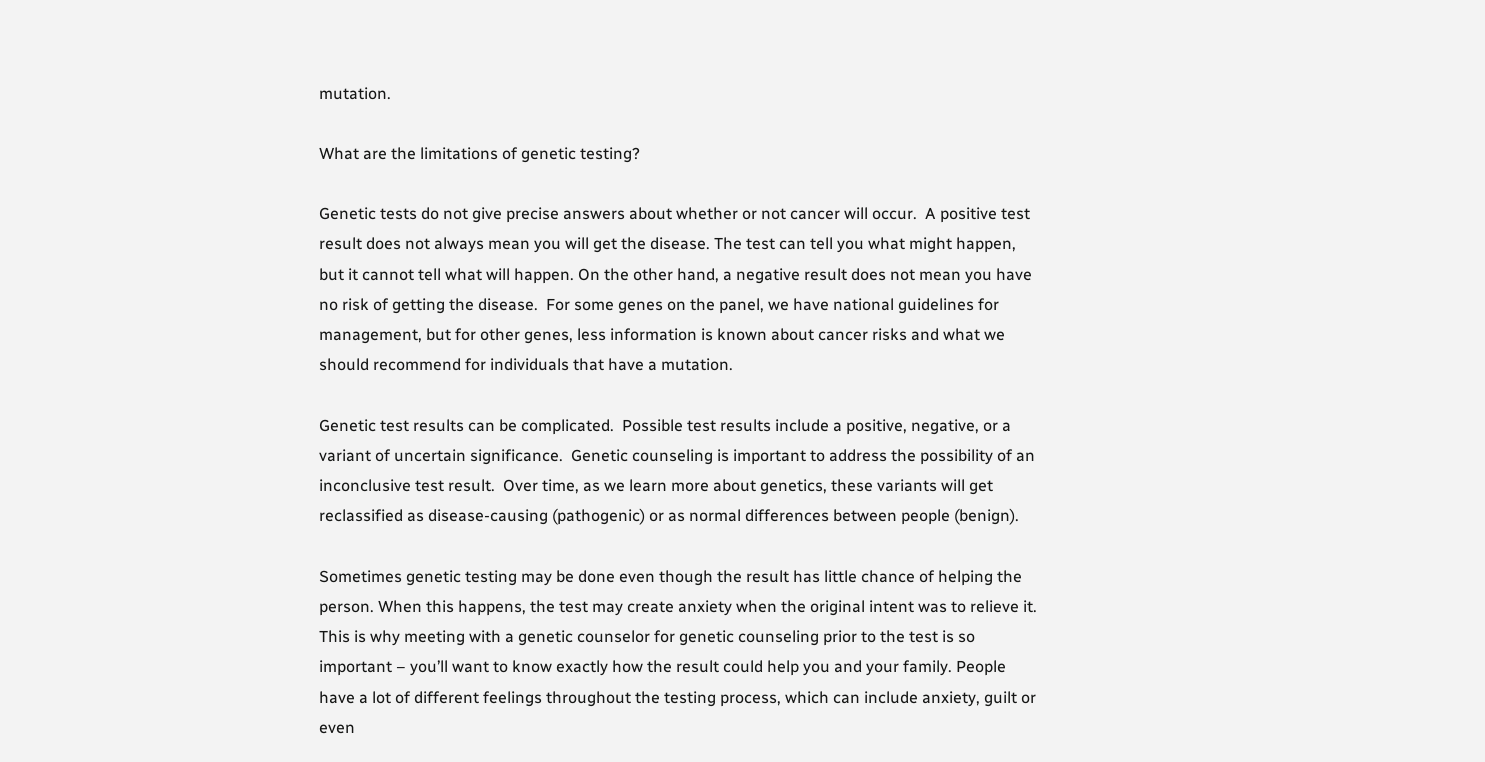mutation.

What are the limitations of genetic testing?

Genetic tests do not give precise answers about whether or not cancer will occur.  A positive test result does not always mean you will get the disease. The test can tell you what might happen, but it cannot tell what will happen. On the other hand, a negative result does not mean you have no risk of getting the disease.  For some genes on the panel, we have national guidelines for management, but for other genes, less information is known about cancer risks and what we should recommend for individuals that have a mutation.

Genetic test results can be complicated.  Possible test results include a positive, negative, or a variant of uncertain significance.  Genetic counseling is important to address the possibility of an inconclusive test result.  Over time, as we learn more about genetics, these variants will get reclassified as disease-causing (pathogenic) or as normal differences between people (benign).

Sometimes genetic testing may be done even though the result has little chance of helping the person. When this happens, the test may create anxiety when the original intent was to relieve it. This is why meeting with a genetic counselor for genetic counseling prior to the test is so important – you’ll want to know exactly how the result could help you and your family. People have a lot of different feelings throughout the testing process, which can include anxiety, guilt or even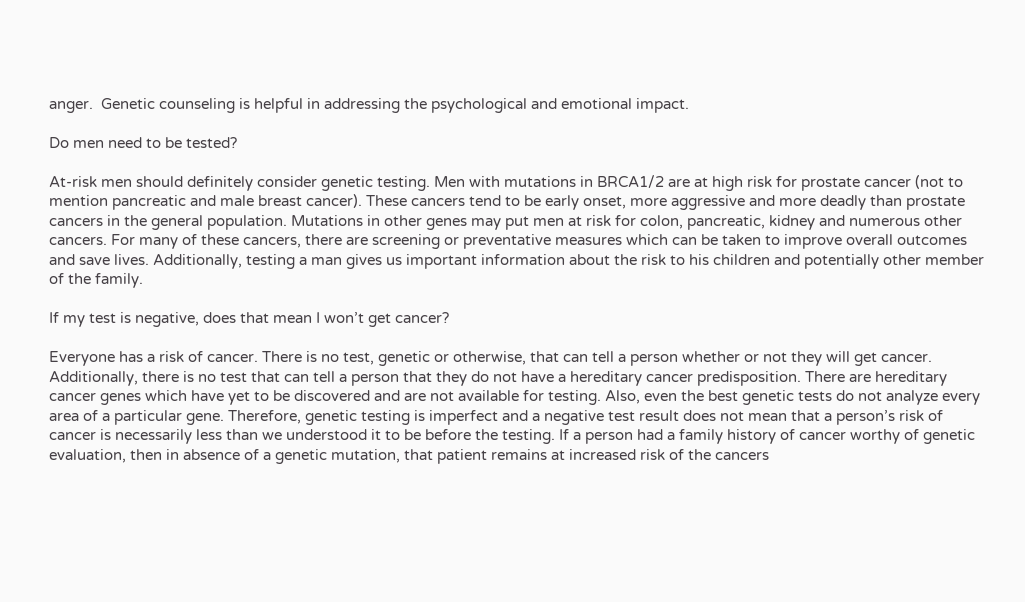anger.  Genetic counseling is helpful in addressing the psychological and emotional impact.

Do men need to be tested?

At-risk men should definitely consider genetic testing. Men with mutations in BRCA1/2 are at high risk for prostate cancer (not to mention pancreatic and male breast cancer). These cancers tend to be early onset, more aggressive and more deadly than prostate cancers in the general population. Mutations in other genes may put men at risk for colon, pancreatic, kidney and numerous other cancers. For many of these cancers, there are screening or preventative measures which can be taken to improve overall outcomes and save lives. Additionally, testing a man gives us important information about the risk to his children and potentially other member of the family.

If my test is negative, does that mean I won’t get cancer?

Everyone has a risk of cancer. There is no test, genetic or otherwise, that can tell a person whether or not they will get cancer. Additionally, there is no test that can tell a person that they do not have a hereditary cancer predisposition. There are hereditary cancer genes which have yet to be discovered and are not available for testing. Also, even the best genetic tests do not analyze every area of a particular gene. Therefore, genetic testing is imperfect and a negative test result does not mean that a person’s risk of cancer is necessarily less than we understood it to be before the testing. If a person had a family history of cancer worthy of genetic evaluation, then in absence of a genetic mutation, that patient remains at increased risk of the cancers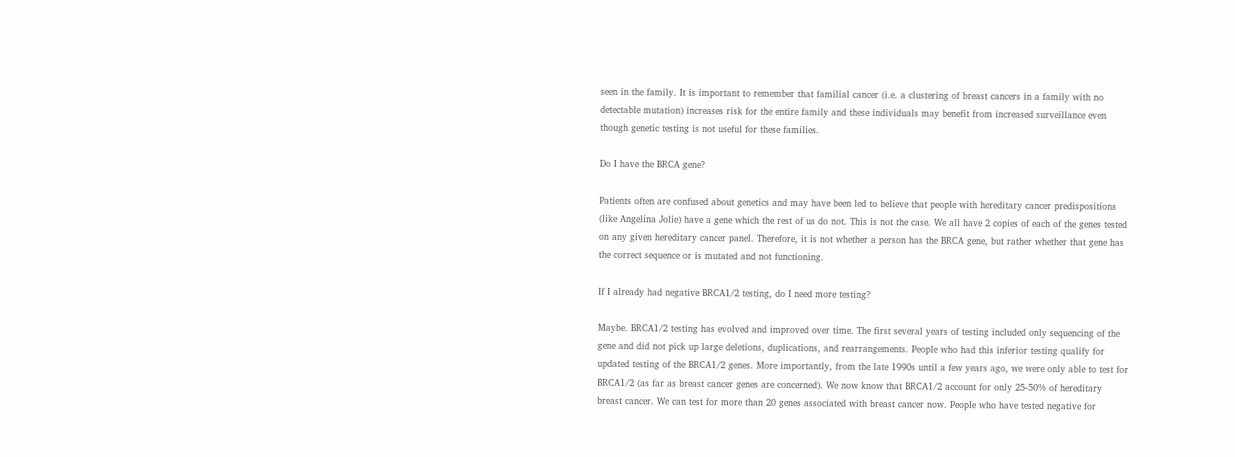seen in the family. It is important to remember that familial cancer (i.e. a clustering of breast cancers in a family with no detectable mutation) increases risk for the entire family and these individuals may benefit from increased surveillance even though genetic testing is not useful for these families.

Do I have the BRCA gene?

Patients often are confused about genetics and may have been led to believe that people with hereditary cancer predispositions (like Angelina Jolie) have a gene which the rest of us do not. This is not the case. We all have 2 copies of each of the genes tested on any given hereditary cancer panel. Therefore, it is not whether a person has the BRCA gene, but rather whether that gene has the correct sequence or is mutated and not functioning.

If I already had negative BRCA1/2 testing, do I need more testing?

Maybe. BRCA1/2 testing has evolved and improved over time. The first several years of testing included only sequencing of the gene and did not pick up large deletions, duplications, and rearrangements. People who had this inferior testing qualify for updated testing of the BRCA1/2 genes. More importantly, from the late 1990s until a few years ago, we were only able to test for BRCA1/2 (as far as breast cancer genes are concerned). We now know that BRCA1/2 account for only 25-50% of hereditary breast cancer. We can test for more than 20 genes associated with breast cancer now. People who have tested negative for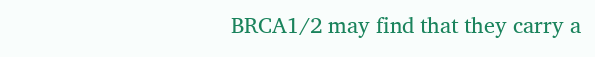BRCA1/2 may find that they carry a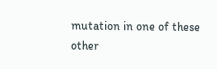mutation in one of these other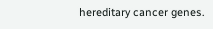hereditary cancer genes.